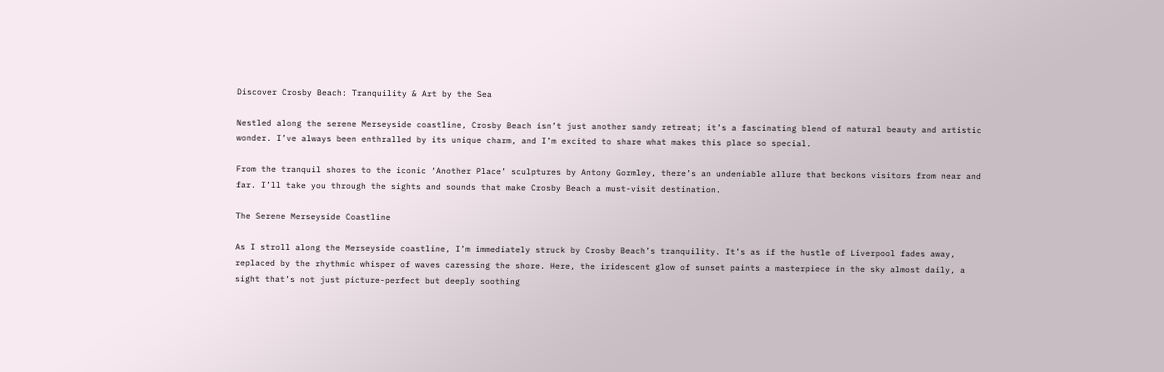Discover Crosby Beach: Tranquility & Art by the Sea

Nestled along the serene Merseyside coastline, Crosby Beach isn’t just another sandy retreat; it’s a fascinating blend of natural beauty and artistic wonder. I’ve always been enthralled by its unique charm, and I’m excited to share what makes this place so special.

From the tranquil shores to the iconic ‘Another Place’ sculptures by Antony Gormley, there’s an undeniable allure that beckons visitors from near and far. I’ll take you through the sights and sounds that make Crosby Beach a must-visit destination.

The Serene Merseyside Coastline

As I stroll along the Merseyside coastline, I’m immediately struck by Crosby Beach’s tranquility. It’s as if the hustle of Liverpool fades away, replaced by the rhythmic whisper of waves caressing the shore. Here, the iridescent glow of sunset paints a masterpiece in the sky almost daily, a sight that’s not just picture-perfect but deeply soothing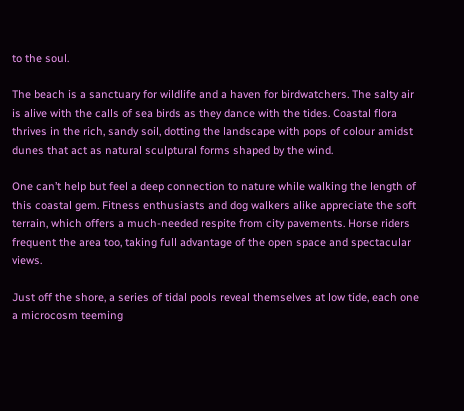to the soul.

The beach is a sanctuary for wildlife and a haven for birdwatchers. The salty air is alive with the calls of sea birds as they dance with the tides. Coastal flora thrives in the rich, sandy soil, dotting the landscape with pops of colour amidst dunes that act as natural sculptural forms shaped by the wind.

One can’t help but feel a deep connection to nature while walking the length of this coastal gem. Fitness enthusiasts and dog walkers alike appreciate the soft terrain, which offers a much-needed respite from city pavements. Horse riders frequent the area too, taking full advantage of the open space and spectacular views.

Just off the shore, a series of tidal pools reveal themselves at low tide, each one a microcosm teeming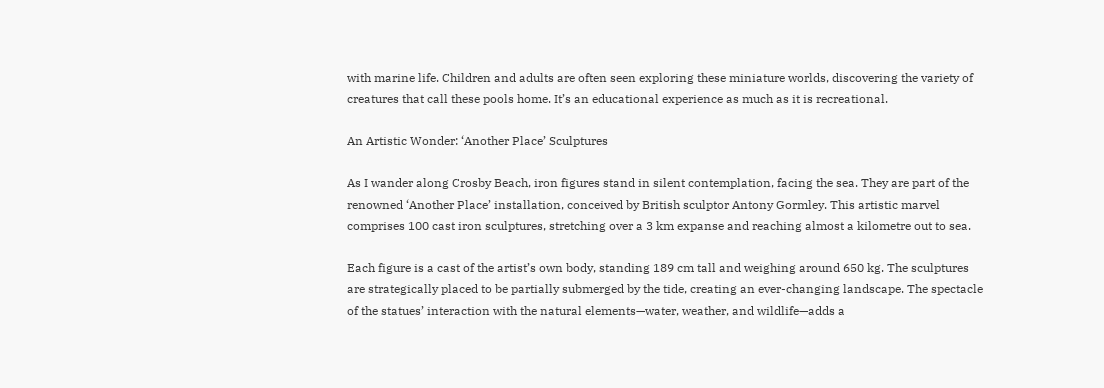with marine life. Children and adults are often seen exploring these miniature worlds, discovering the variety of creatures that call these pools home. It’s an educational experience as much as it is recreational.

An Artistic Wonder: ‘Another Place’ Sculptures

As I wander along Crosby Beach, iron figures stand in silent contemplation, facing the sea. They are part of the renowned ‘Another Place’ installation, conceived by British sculptor Antony Gormley. This artistic marvel comprises 100 cast iron sculptures, stretching over a 3 km expanse and reaching almost a kilometre out to sea.

Each figure is a cast of the artist’s own body, standing 189 cm tall and weighing around 650 kg. The sculptures are strategically placed to be partially submerged by the tide, creating an ever-changing landscape. The spectacle of the statues’ interaction with the natural elements—water, weather, and wildlife—adds a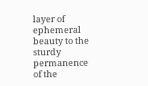layer of ephemeral beauty to the sturdy permanence of the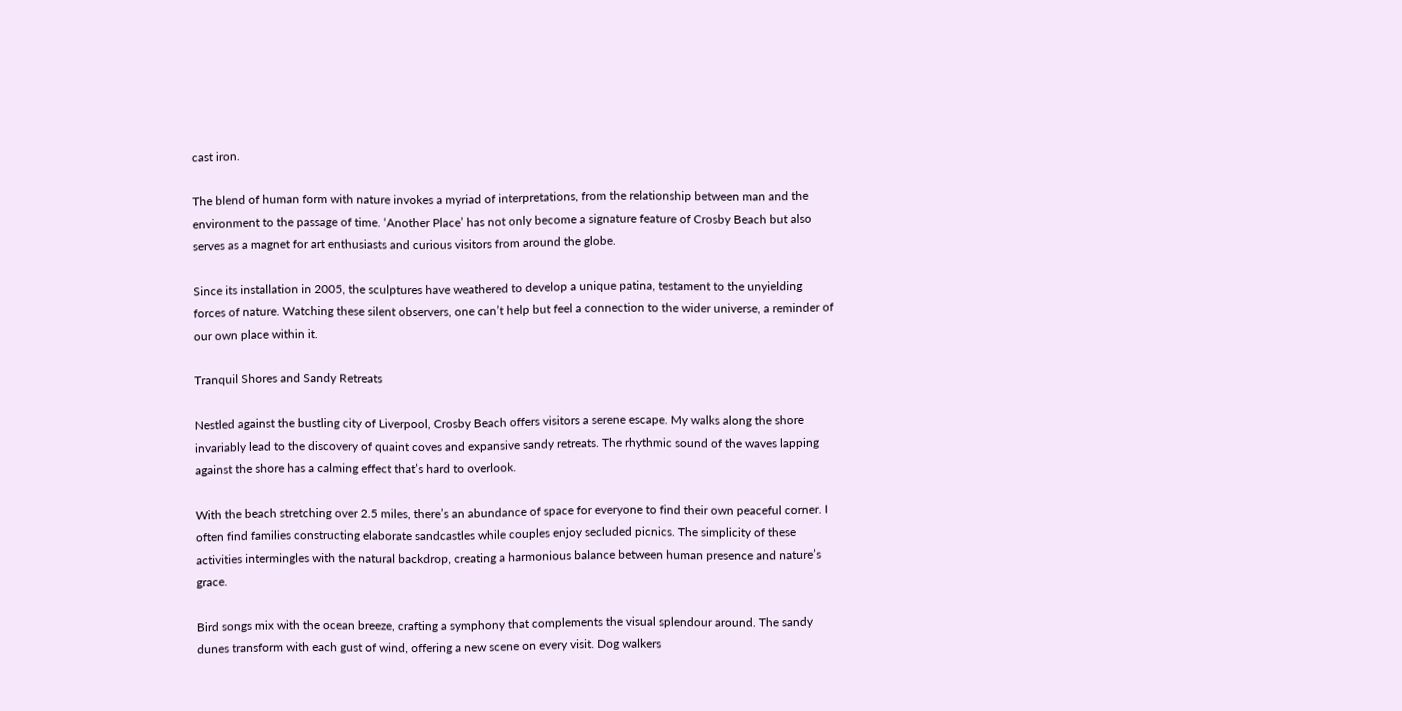cast iron.

The blend of human form with nature invokes a myriad of interpretations, from the relationship between man and the environment to the passage of time. ‘Another Place’ has not only become a signature feature of Crosby Beach but also serves as a magnet for art enthusiasts and curious visitors from around the globe.

Since its installation in 2005, the sculptures have weathered to develop a unique patina, testament to the unyielding forces of nature. Watching these silent observers, one can’t help but feel a connection to the wider universe, a reminder of our own place within it.

Tranquil Shores and Sandy Retreats

Nestled against the bustling city of Liverpool, Crosby Beach offers visitors a serene escape. My walks along the shore invariably lead to the discovery of quaint coves and expansive sandy retreats. The rhythmic sound of the waves lapping against the shore has a calming effect that’s hard to overlook.

With the beach stretching over 2.5 miles, there’s an abundance of space for everyone to find their own peaceful corner. I often find families constructing elaborate sandcastles while couples enjoy secluded picnics. The simplicity of these activities intermingles with the natural backdrop, creating a harmonious balance between human presence and nature’s grace.

Bird songs mix with the ocean breeze, crafting a symphony that complements the visual splendour around. The sandy dunes transform with each gust of wind, offering a new scene on every visit. Dog walkers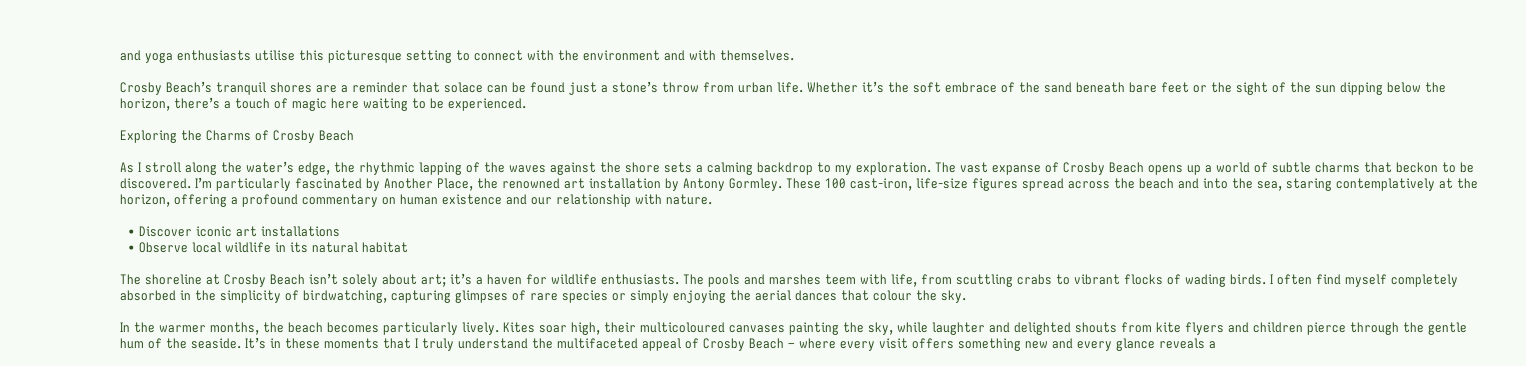and yoga enthusiasts utilise this picturesque setting to connect with the environment and with themselves.

Crosby Beach’s tranquil shores are a reminder that solace can be found just a stone’s throw from urban life. Whether it’s the soft embrace of the sand beneath bare feet or the sight of the sun dipping below the horizon, there’s a touch of magic here waiting to be experienced.

Exploring the Charms of Crosby Beach

As I stroll along the water’s edge, the rhythmic lapping of the waves against the shore sets a calming backdrop to my exploration. The vast expanse of Crosby Beach opens up a world of subtle charms that beckon to be discovered. I’m particularly fascinated by Another Place, the renowned art installation by Antony Gormley. These 100 cast-iron, life-size figures spread across the beach and into the sea, staring contemplatively at the horizon, offering a profound commentary on human existence and our relationship with nature.

  • Discover iconic art installations
  • Observe local wildlife in its natural habitat

The shoreline at Crosby Beach isn’t solely about art; it’s a haven for wildlife enthusiasts. The pools and marshes teem with life, from scuttling crabs to vibrant flocks of wading birds. I often find myself completely absorbed in the simplicity of birdwatching, capturing glimpses of rare species or simply enjoying the aerial dances that colour the sky.

In the warmer months, the beach becomes particularly lively. Kites soar high, their multicoloured canvases painting the sky, while laughter and delighted shouts from kite flyers and children pierce through the gentle hum of the seaside. It’s in these moments that I truly understand the multifaceted appeal of Crosby Beach – where every visit offers something new and every glance reveals a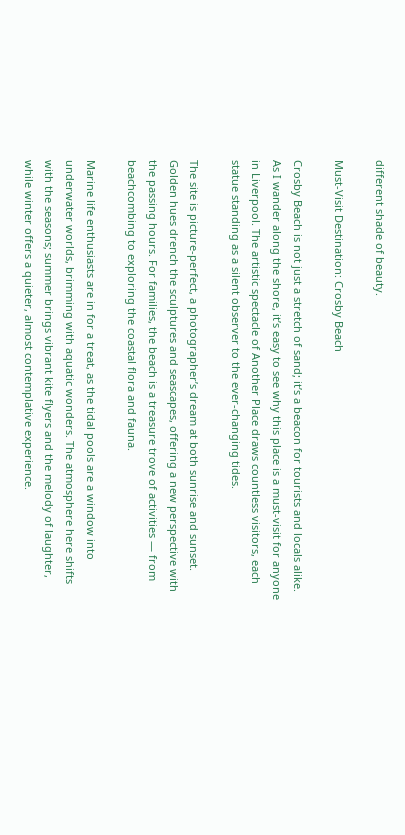different shade of beauty.

Must-Visit Destination: Crosby Beach

Crosby Beach is not just a stretch of sand; it’s a beacon for tourists and locals alike. As I wander along the shore, it’s easy to see why this place is a must-visit for anyone in Liverpool. The artistic spectacle of Another Place draws countless visitors, each statue standing as a silent observer to the ever-changing tides.

The site is picture-perfect, a photographer’s dream at both sunrise and sunset. Golden hues drench the sculptures and seascapes, offering a new perspective with the passing hours. For families, the beach is a treasure trove of activities — from beachcombing to exploring the coastal flora and fauna.

Marine life enthusiasts are in for a treat, as the tidal pools are a window into underwater worlds, brimming with aquatic wonders. The atmosphere here shifts with the seasons; summer brings vibrant kite flyers and the melody of laughter, while winter offers a quieter, almost contemplative experience.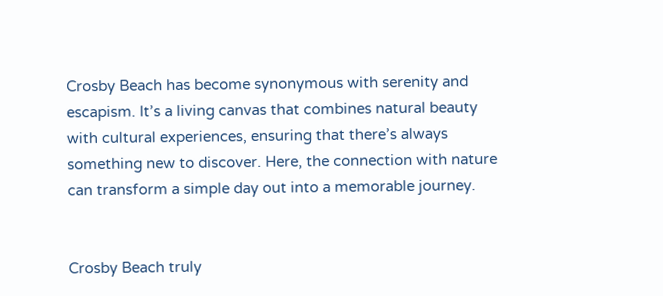Crosby Beach has become synonymous with serenity and escapism. It’s a living canvas that combines natural beauty with cultural experiences, ensuring that there’s always something new to discover. Here, the connection with nature can transform a simple day out into a memorable journey.


Crosby Beach truly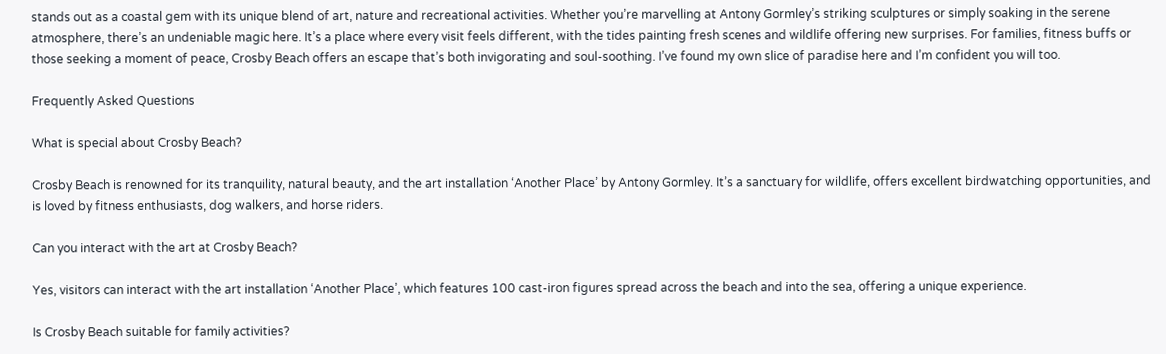stands out as a coastal gem with its unique blend of art, nature and recreational activities. Whether you’re marvelling at Antony Gormley’s striking sculptures or simply soaking in the serene atmosphere, there’s an undeniable magic here. It’s a place where every visit feels different, with the tides painting fresh scenes and wildlife offering new surprises. For families, fitness buffs or those seeking a moment of peace, Crosby Beach offers an escape that’s both invigorating and soul-soothing. I’ve found my own slice of paradise here and I’m confident you will too.

Frequently Asked Questions

What is special about Crosby Beach?

Crosby Beach is renowned for its tranquility, natural beauty, and the art installation ‘Another Place’ by Antony Gormley. It’s a sanctuary for wildlife, offers excellent birdwatching opportunities, and is loved by fitness enthusiasts, dog walkers, and horse riders.

Can you interact with the art at Crosby Beach?

Yes, visitors can interact with the art installation ‘Another Place’, which features 100 cast-iron figures spread across the beach and into the sea, offering a unique experience.

Is Crosby Beach suitable for family activities?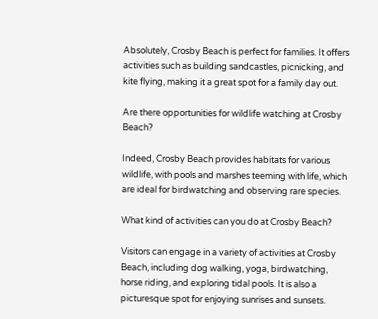Absolutely, Crosby Beach is perfect for families. It offers activities such as building sandcastles, picnicking, and kite flying, making it a great spot for a family day out.

Are there opportunities for wildlife watching at Crosby Beach?

Indeed, Crosby Beach provides habitats for various wildlife, with pools and marshes teeming with life, which are ideal for birdwatching and observing rare species.

What kind of activities can you do at Crosby Beach?

Visitors can engage in a variety of activities at Crosby Beach, including dog walking, yoga, birdwatching, horse riding, and exploring tidal pools. It is also a picturesque spot for enjoying sunrises and sunsets.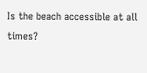Is the beach accessible at all times?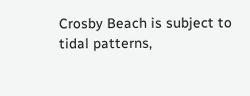Crosby Beach is subject to tidal patterns,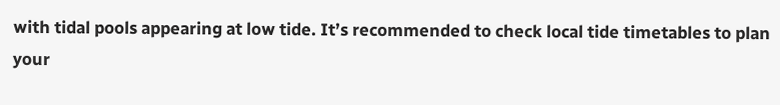with tidal pools appearing at low tide. It’s recommended to check local tide timetables to plan your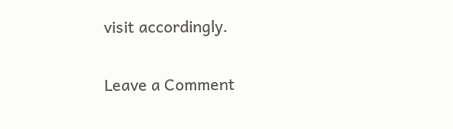visit accordingly.

Leave a Comment